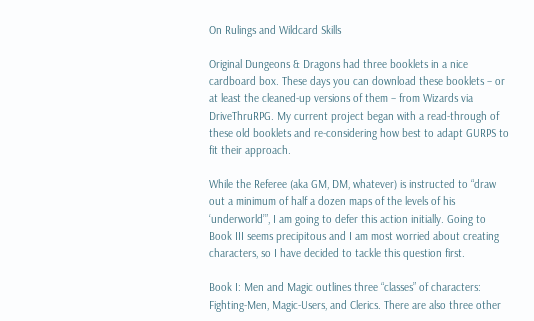On Rulings and Wildcard Skills

Original Dungeons & Dragons had three booklets in a nice cardboard box. These days you can download these booklets – or at least the cleaned-up versions of them – from Wizards via DriveThruRPG. My current project began with a read-through of these old booklets and re-considering how best to adapt GURPS to fit their approach.

While the Referee (aka GM, DM, whatever) is instructed to “draw out a minimum of half a dozen maps of the levels of his ‘underworld’”, I am going to defer this action initially. Going to Book III seems precipitous and I am most worried about creating characters, so I have decided to tackle this question first.

Book I: Men and Magic outlines three “classes” of characters: Fighting-Men, Magic-Users, and Clerics. There are also three other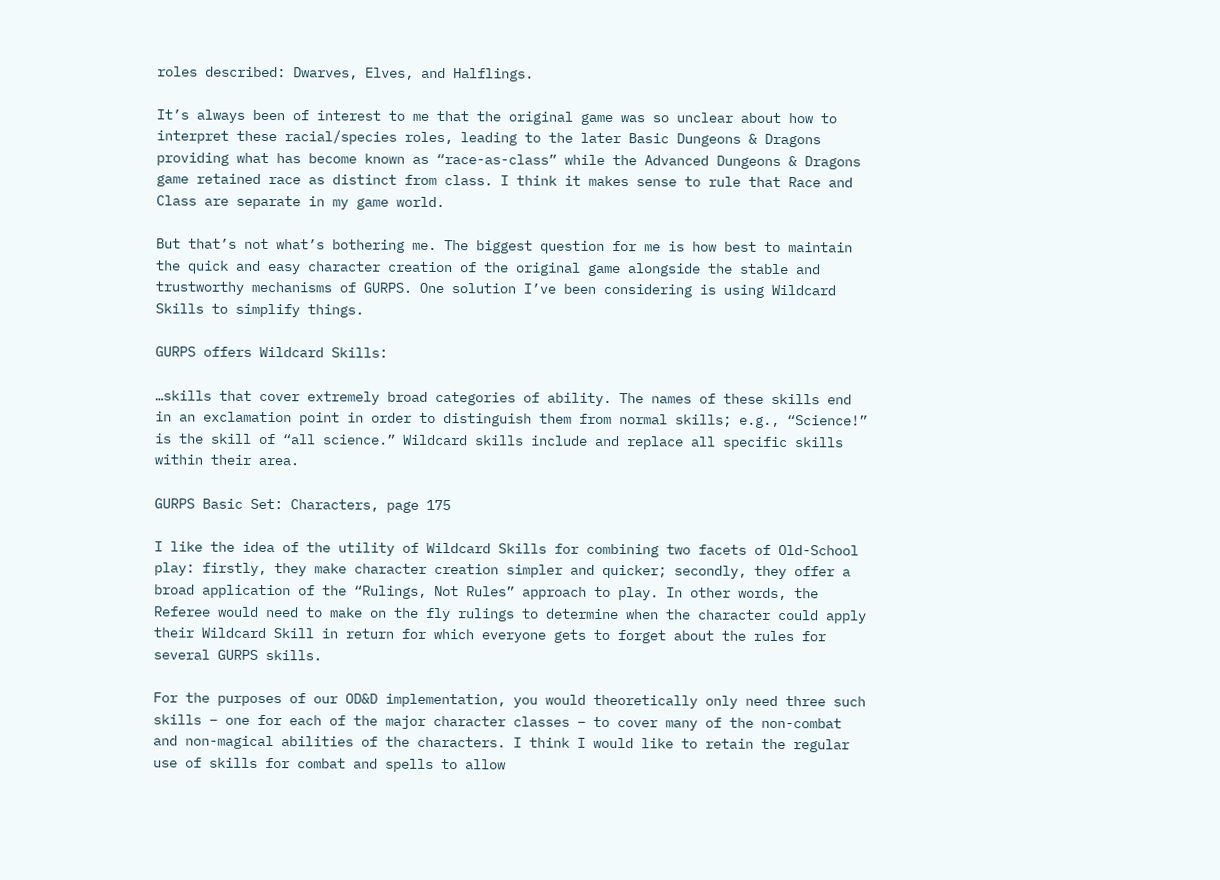roles described: Dwarves, Elves, and Halflings.

It’s always been of interest to me that the original game was so unclear about how to interpret these racial/species roles, leading to the later Basic Dungeons & Dragons providing what has become known as “race-as-class” while the Advanced Dungeons & Dragons game retained race as distinct from class. I think it makes sense to rule that Race and Class are separate in my game world.

But that’s not what’s bothering me. The biggest question for me is how best to maintain the quick and easy character creation of the original game alongside the stable and trustworthy mechanisms of GURPS. One solution I’ve been considering is using Wildcard Skills to simplify things.

GURPS offers Wildcard Skills:

…skills that cover extremely broad categories of ability. The names of these skills end in an exclamation point in order to distinguish them from normal skills; e.g., “Science!” is the skill of “all science.” Wildcard skills include and replace all specific skills within their area.

GURPS Basic Set: Characters, page 175

I like the idea of the utility of Wildcard Skills for combining two facets of Old-School play: firstly, they make character creation simpler and quicker; secondly, they offer a broad application of the “Rulings, Not Rules” approach to play. In other words, the Referee would need to make on the fly rulings to determine when the character could apply their Wildcard Skill in return for which everyone gets to forget about the rules for several GURPS skills.

For the purposes of our OD&D implementation, you would theoretically only need three such skills – one for each of the major character classes – to cover many of the non-combat and non-magical abilities of the characters. I think I would like to retain the regular use of skills for combat and spells to allow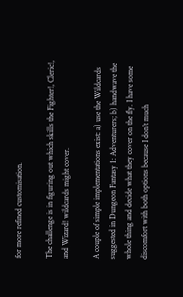for more refined customisation.

The challenge is in figuring out which skills the Fighter!, Cleric!, and Wizard! wildcards might cover.

A couple of simple implementations exist: a) use the Wildcards suggested in Dungeon Fantasy 1: Adventurers; b) handwave the whole thing and decide what they cover on the fly. I have some discomfort with both options because I don’t much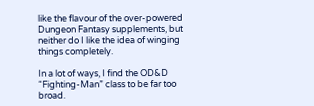like the flavour of the over-powered Dungeon Fantasy supplements, but neither do I like the idea of winging things completely.

In a lot of ways, I find the OD&D “Fighting-Man” class to be far too broad.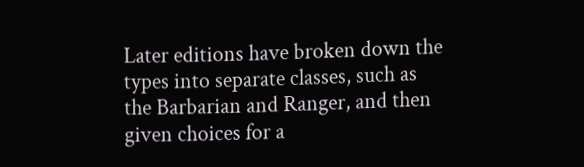Later editions have broken down the types into separate classes, such as the Barbarian and Ranger, and then given choices for a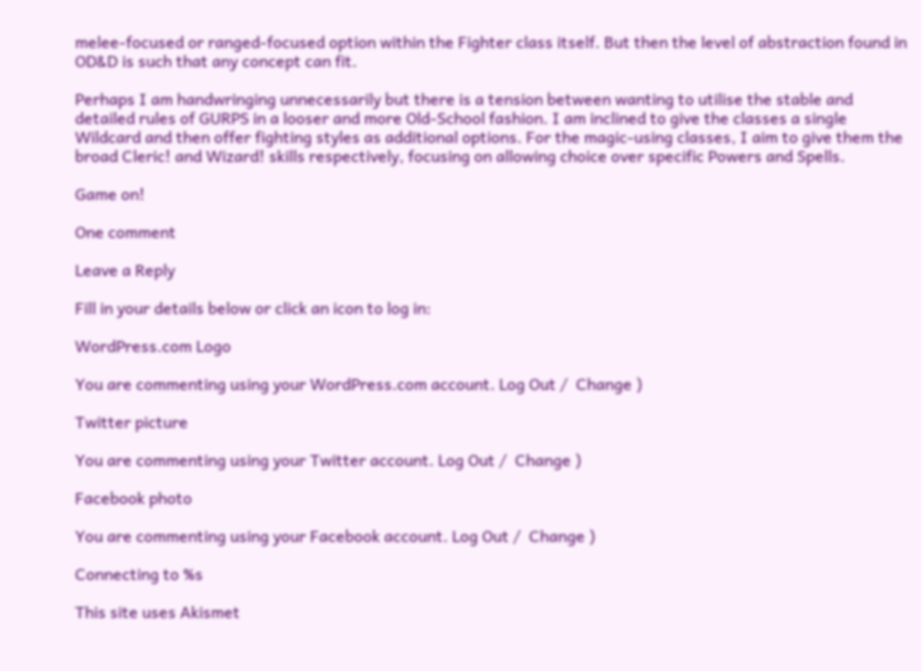melee-focused or ranged-focused option within the Fighter class itself. But then the level of abstraction found in OD&D is such that any concept can fit.

Perhaps I am handwringing unnecessarily but there is a tension between wanting to utilise the stable and detailed rules of GURPS in a looser and more Old-School fashion. I am inclined to give the classes a single Wildcard and then offer fighting styles as additional options. For the magic-using classes, I aim to give them the broad Cleric! and Wizard! skills respectively, focusing on allowing choice over specific Powers and Spells.

Game on!

One comment

Leave a Reply

Fill in your details below or click an icon to log in:

WordPress.com Logo

You are commenting using your WordPress.com account. Log Out /  Change )

Twitter picture

You are commenting using your Twitter account. Log Out /  Change )

Facebook photo

You are commenting using your Facebook account. Log Out /  Change )

Connecting to %s

This site uses Akismet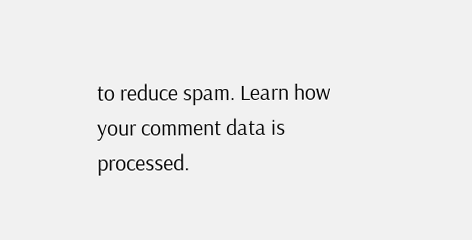to reduce spam. Learn how your comment data is processed.